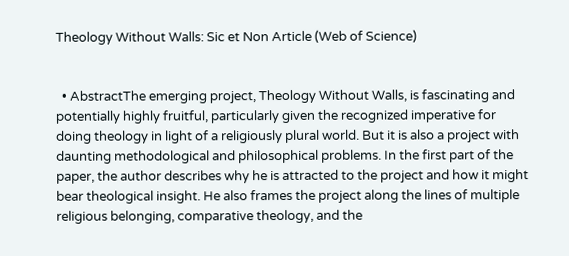Theology Without Walls: Sic et Non Article (Web of Science)


  • AbstractThe emerging project, Theology Without Walls, is fascinating and potentially highly fruitful, particularly given the recognized imperative for doing theology in light of a religiously plural world. But it is also a project with daunting methodological and philosophical problems. In the first part of the paper, the author describes why he is attracted to the project and how it might bear theological insight. He also frames the project along the lines of multiple religious belonging, comparative theology, and the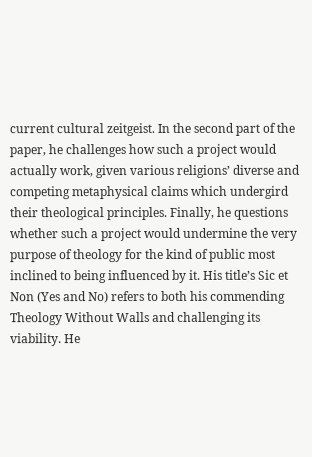current cultural zeitgeist. In the second part of the paper, he challenges how such a project would actually work, given various religions’ diverse and competing metaphysical claims which undergird their theological principles. Finally, he questions whether such a project would undermine the very purpose of theology for the kind of public most inclined to being influenced by it. His title’s Sic et Non (Yes and No) refers to both his commending Theology Without Walls and challenging its viability. He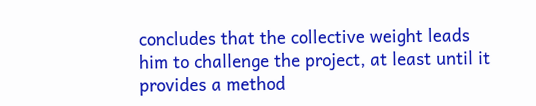concludes that the collective weight leads him to challenge the project, at least until it provides a method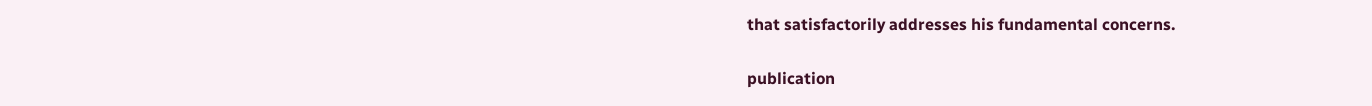that satisfactorily addresses his fundamental concerns.

publication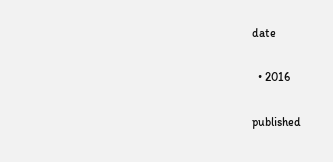date

  • 2016

published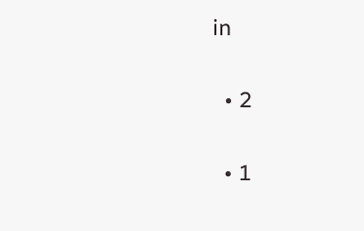in


  • 2


  • 1